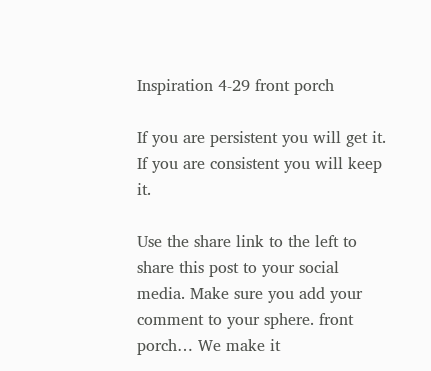Inspiration 4-29 front porch

If you are persistent you will get it. If you are consistent you will keep it.

Use the share link to the left to share this post to your social media. Make sure you add your comment to your sphere. front porch… We make it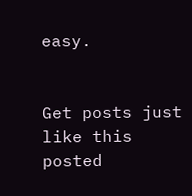easy.


Get posts just like this posted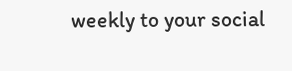weekly to your social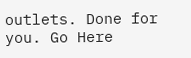outlets. Done for you. Go Here